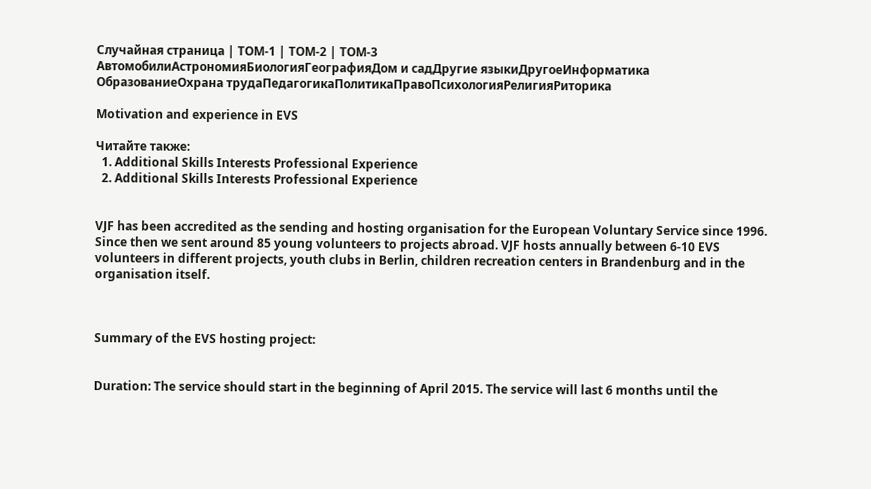Случайная страница | ТОМ-1 | ТОМ-2 | ТОМ-3
АвтомобилиАстрономияБиологияГеографияДом и садДругие языкиДругоеИнформатика
ОбразованиеОхрана трудаПедагогикаПолитикаПравоПсихологияРелигияРиторика

Motivation and experience in EVS

Читайте также:
  1. Additional Skills Interests Professional Experience
  2. Additional Skills Interests Professional Experience


VJF has been accredited as the sending and hosting organisation for the European Voluntary Service since 1996. Since then we sent around 85 young volunteers to projects abroad. VJF hosts annually between 6-10 EVS volunteers in different projects, youth clubs in Berlin, children recreation centers in Brandenburg and in the organisation itself.



Summary of the EVS hosting project:


Duration: The service should start in the beginning of April 2015. The service will last 6 months until the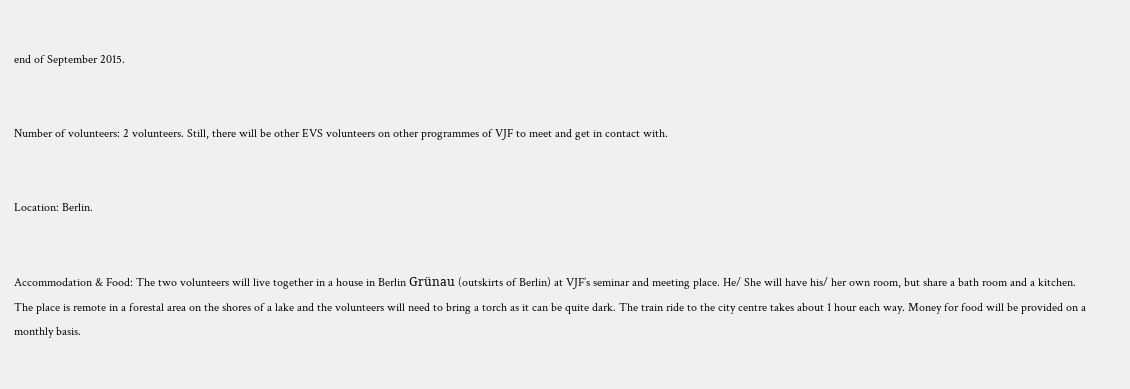end of September 2015.


Number of volunteers: 2 volunteers. Still, there will be other EVS volunteers on other programmes of VJF to meet and get in contact with.


Location: Berlin.


Accommodation & Food: The two volunteers will live together in a house in Berlin Grünau (outskirts of Berlin) at VJF’s seminar and meeting place. He/ She will have his/ her own room, but share a bath room and a kitchen. The place is remote in a forestal area on the shores of a lake and the volunteers will need to bring a torch as it can be quite dark. The train ride to the city centre takes about 1 hour each way. Money for food will be provided on a monthly basis.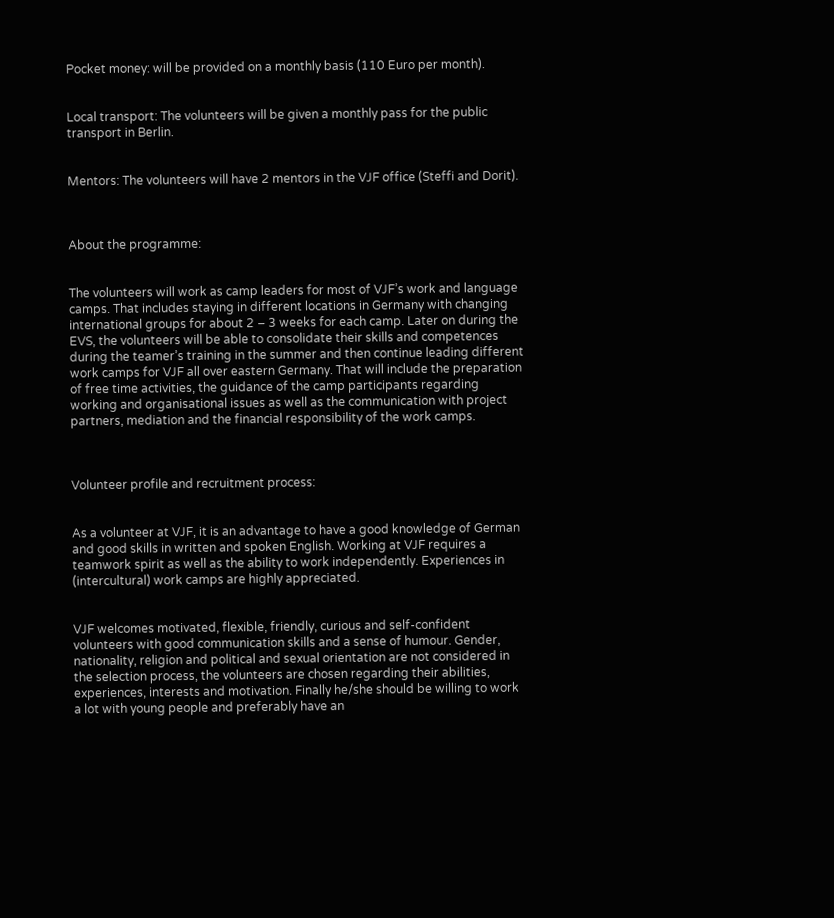Pocket money: will be provided on a monthly basis (110 Euro per month).


Local transport: The volunteers will be given a monthly pass for the public transport in Berlin.


Mentors: The volunteers will have 2 mentors in the VJF office (Steffi and Dorit).



About the programme:


The volunteers will work as camp leaders for most of VJF’s work and language camps. That includes staying in different locations in Germany with changing international groups for about 2 – 3 weeks for each camp. Later on during the EVS, the volunteers will be able to consolidate their skills and competences during the teamer’s training in the summer and then continue leading different work camps for VJF all over eastern Germany. That will include the preparation of free time activities, the guidance of the camp participants regarding working and organisational issues as well as the communication with project partners, mediation and the financial responsibility of the work camps.



Volunteer profile and recruitment process:


As a volunteer at VJF, it is an advantage to have a good knowledge of German and good skills in written and spoken English. Working at VJF requires a teamwork spirit as well as the ability to work independently. Experiences in (intercultural) work camps are highly appreciated.


VJF welcomes motivated, flexible, friendly, curious and self-confident volunteers with good communication skills and a sense of humour. Gender, nationality, religion and political and sexual orientation are not considered in the selection process, the volunteers are chosen regarding their abilities, experiences, interests and motivation. Finally he/she should be willing to work a lot with young people and preferably have an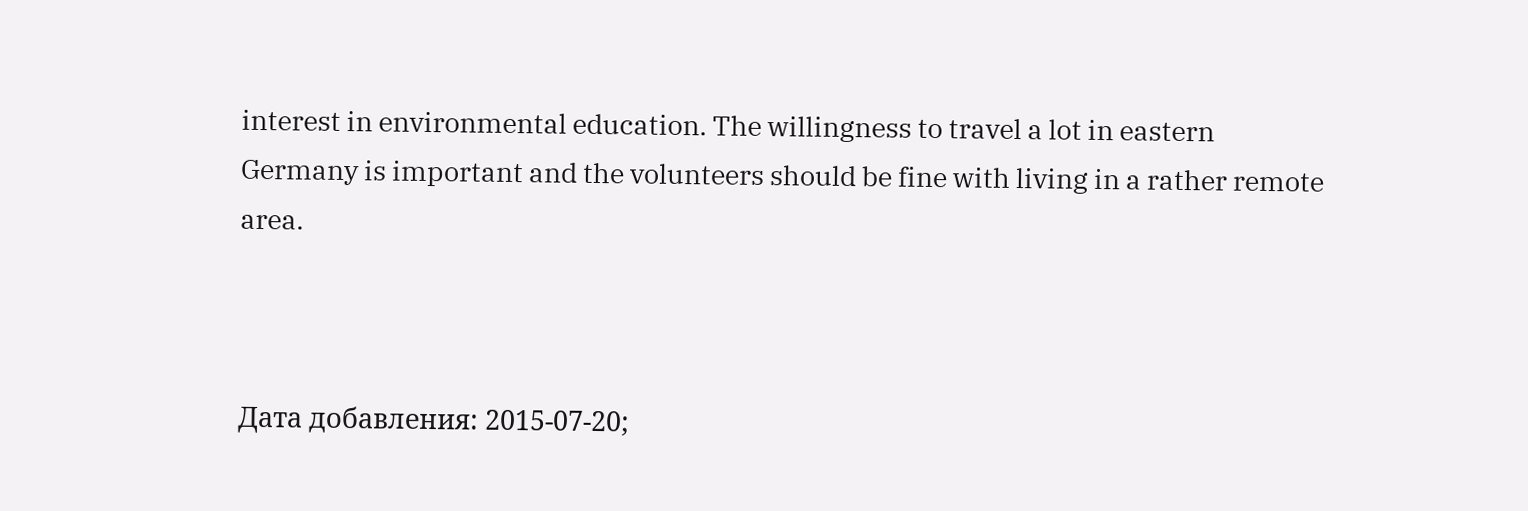interest in environmental education. The willingness to travel a lot in eastern Germany is important and the volunteers should be fine with living in a rather remote area.



Дата добавления: 2015-07-20;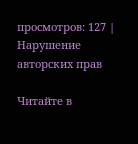просмотров: 127 | Нарушение авторских прав

Читайте в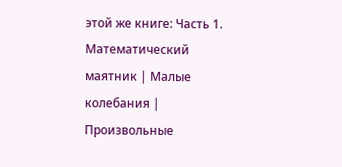этой же книге: Часть 1. Математический маятник | Малые колебания | Произвольные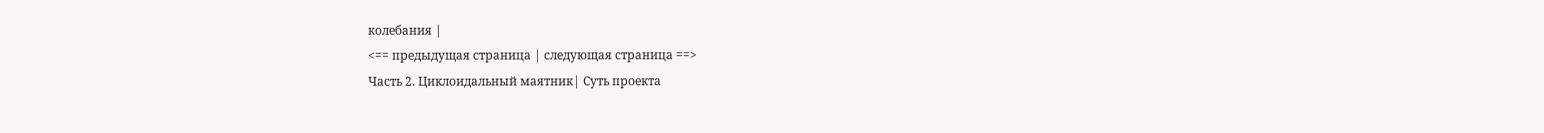колебания |
<== предыдущая страница | следующая страница ==>
Часть 2. Циклоидальный маятник| Суть проекта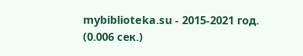mybiblioteka.su - 2015-2021 год. (0.006 сек.)